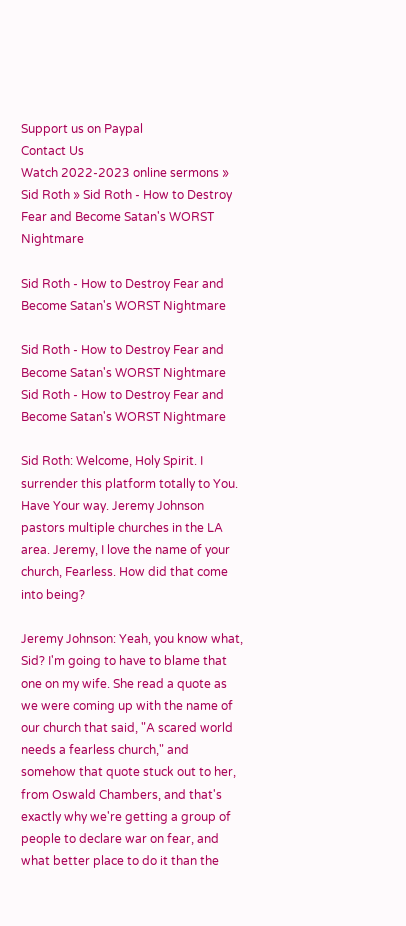Support us on Paypal
Contact Us
Watch 2022-2023 online sermons » Sid Roth » Sid Roth - How to Destroy Fear and Become Satan's WORST Nightmare

Sid Roth - How to Destroy Fear and Become Satan's WORST Nightmare

Sid Roth - How to Destroy Fear and Become Satan's WORST Nightmare
Sid Roth - How to Destroy Fear and Become Satan's WORST Nightmare

Sid Roth: Welcome, Holy Spirit. I surrender this platform totally to You. Have Your way. Jeremy Johnson pastors multiple churches in the LA area. Jeremy, I love the name of your church, Fearless. How did that come into being?

Jeremy Johnson: Yeah, you know what, Sid? I'm going to have to blame that one on my wife. She read a quote as we were coming up with the name of our church that said, "A scared world needs a fearless church," and somehow that quote stuck out to her, from Oswald Chambers, and that's exactly why we're getting a group of people to declare war on fear, and what better place to do it than the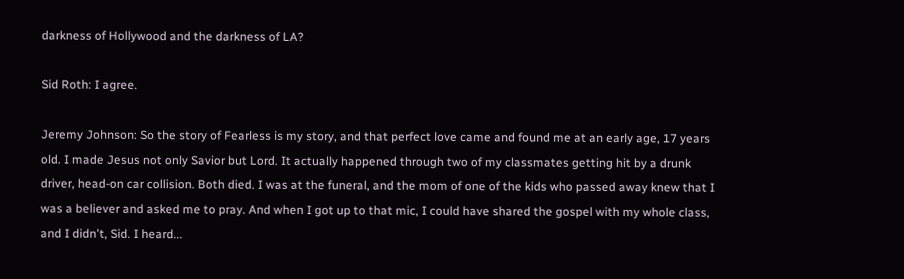darkness of Hollywood and the darkness of LA?

Sid Roth: I agree.

Jeremy Johnson: So the story of Fearless is my story, and that perfect love came and found me at an early age, 17 years old. I made Jesus not only Savior but Lord. It actually happened through two of my classmates getting hit by a drunk driver, head-on car collision. Both died. I was at the funeral, and the mom of one of the kids who passed away knew that I was a believer and asked me to pray. And when I got up to that mic, I could have shared the gospel with my whole class, and I didn't, Sid. I heard...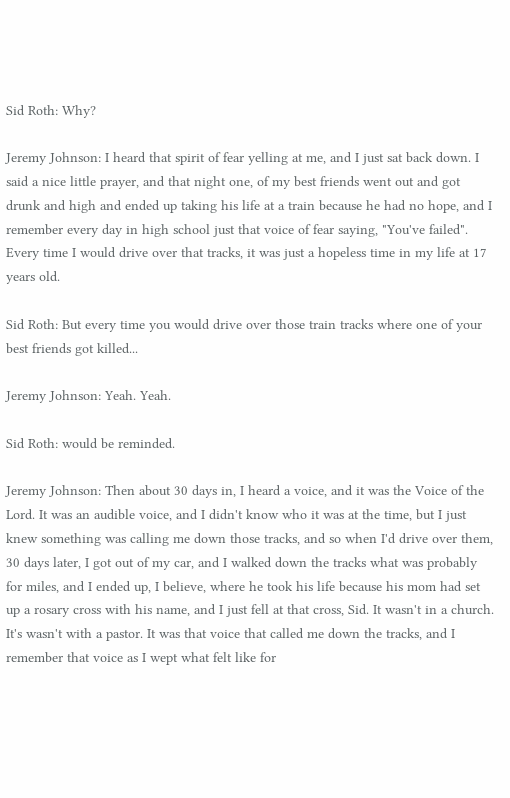Sid Roth: Why?

Jeremy Johnson: I heard that spirit of fear yelling at me, and I just sat back down. I said a nice little prayer, and that night one, of my best friends went out and got drunk and high and ended up taking his life at a train because he had no hope, and I remember every day in high school just that voice of fear saying, "You've failed". Every time I would drive over that tracks, it was just a hopeless time in my life at 17 years old.

Sid Roth: But every time you would drive over those train tracks where one of your best friends got killed...

Jeremy Johnson: Yeah. Yeah.

Sid Roth: would be reminded.

Jeremy Johnson: Then about 30 days in, I heard a voice, and it was the Voice of the Lord. It was an audible voice, and I didn't know who it was at the time, but I just knew something was calling me down those tracks, and so when I'd drive over them, 30 days later, I got out of my car, and I walked down the tracks what was probably for miles, and I ended up, I believe, where he took his life because his mom had set up a rosary cross with his name, and I just fell at that cross, Sid. It wasn't in a church. It's wasn't with a pastor. It was that voice that called me down the tracks, and I remember that voice as I wept what felt like for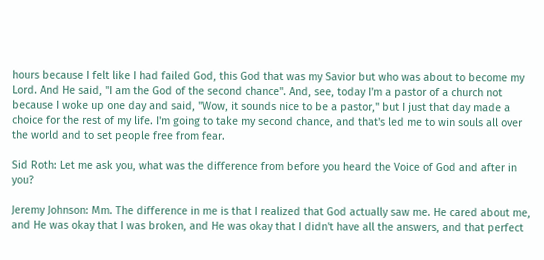hours because I felt like I had failed God, this God that was my Savior but who was about to become my Lord. And He said, "I am the God of the second chance". And, see, today I'm a pastor of a church not because I woke up one day and said, "Wow, it sounds nice to be a pastor," but I just that day made a choice for the rest of my life. I'm going to take my second chance, and that's led me to win souls all over the world and to set people free from fear.

Sid Roth: Let me ask you, what was the difference from before you heard the Voice of God and after in you?

Jeremy Johnson: Mm. The difference in me is that I realized that God actually saw me. He cared about me, and He was okay that I was broken, and He was okay that I didn't have all the answers, and that perfect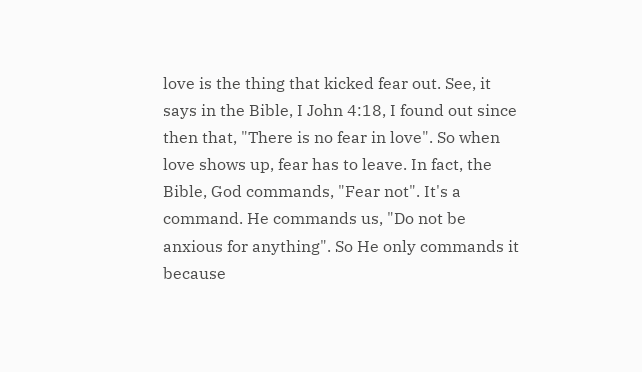love is the thing that kicked fear out. See, it says in the Bible, I John 4:18, I found out since then that, "There is no fear in love". So when love shows up, fear has to leave. In fact, the Bible, God commands, "Fear not". It's a command. He commands us, "Do not be anxious for anything". So He only commands it because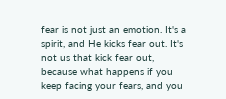fear is not just an emotion. It's a spirit, and He kicks fear out. It's not us that kick fear out, because what happens if you keep facing your fears, and you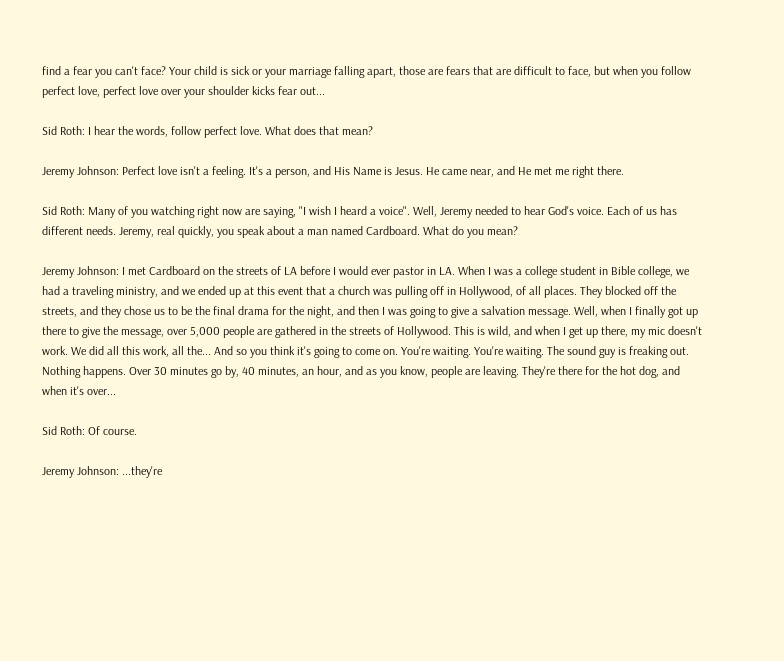find a fear you can't face? Your child is sick or your marriage falling apart, those are fears that are difficult to face, but when you follow perfect love, perfect love over your shoulder kicks fear out...

Sid Roth: I hear the words, follow perfect love. What does that mean?

Jeremy Johnson: Perfect love isn't a feeling. It's a person, and His Name is Jesus. He came near, and He met me right there.

Sid Roth: Many of you watching right now are saying, "I wish I heard a voice". Well, Jeremy needed to hear God's voice. Each of us has different needs. Jeremy, real quickly, you speak about a man named Cardboard. What do you mean?

Jeremy Johnson: I met Cardboard on the streets of LA before I would ever pastor in LA. When I was a college student in Bible college, we had a traveling ministry, and we ended up at this event that a church was pulling off in Hollywood, of all places. They blocked off the streets, and they chose us to be the final drama for the night, and then I was going to give a salvation message. Well, when I finally got up there to give the message, over 5,000 people are gathered in the streets of Hollywood. This is wild, and when I get up there, my mic doesn't work. We did all this work, all the... And so you think it's going to come on. You're waiting. You're waiting. The sound guy is freaking out. Nothing happens. Over 30 minutes go by, 40 minutes, an hour, and as you know, people are leaving. They're there for the hot dog, and when it's over...

Sid Roth: Of course.

Jeremy Johnson: ...they're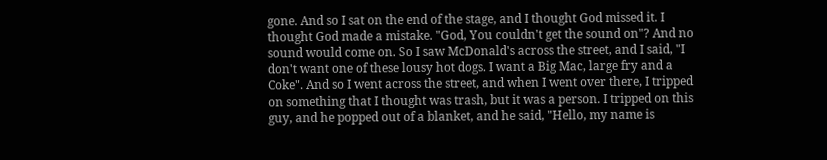gone. And so I sat on the end of the stage, and I thought God missed it. I thought God made a mistake. "God, You couldn't get the sound on"? And no sound would come on. So I saw McDonald's across the street, and I said, "I don't want one of these lousy hot dogs. I want a Big Mac, large fry and a Coke". And so I went across the street, and when I went over there, I tripped on something that I thought was trash, but it was a person. I tripped on this guy, and he popped out of a blanket, and he said, "Hello, my name is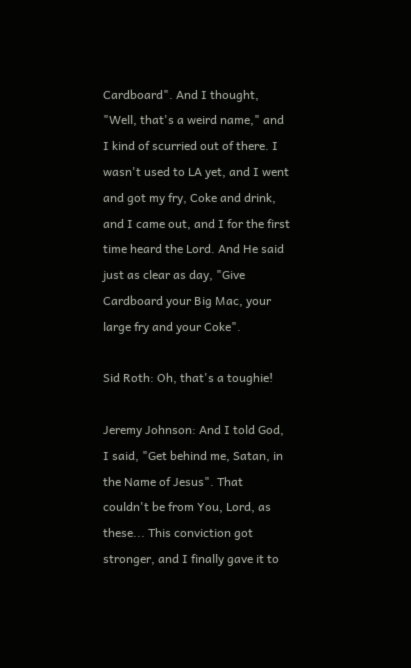Cardboard". And I thought, "Well, that's a weird name," and I kind of scurried out of there. I wasn't used to LA yet, and I went and got my fry, Coke and drink, and I came out, and I for the first time heard the Lord. And He said just as clear as day, "Give Cardboard your Big Mac, your large fry and your Coke".

Sid Roth: Oh, that's a toughie!

Jeremy Johnson: And I told God, I said, "Get behind me, Satan, in the Name of Jesus". That couldn't be from You, Lord, as these... This conviction got stronger, and I finally gave it to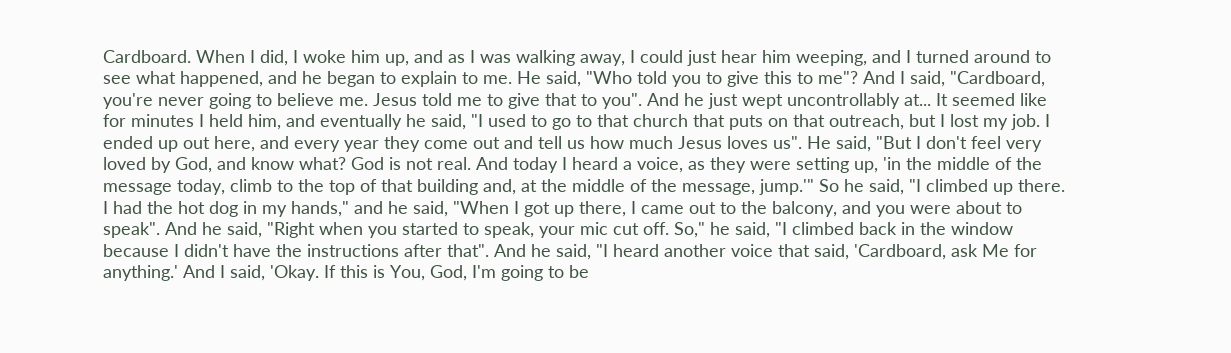Cardboard. When I did, I woke him up, and as I was walking away, I could just hear him weeping, and I turned around to see what happened, and he began to explain to me. He said, "Who told you to give this to me"? And I said, "Cardboard, you're never going to believe me. Jesus told me to give that to you". And he just wept uncontrollably at... It seemed like for minutes I held him, and eventually he said, "I used to go to that church that puts on that outreach, but I lost my job. I ended up out here, and every year they come out and tell us how much Jesus loves us". He said, "But I don't feel very loved by God, and know what? God is not real. And today I heard a voice, as they were setting up, 'in the middle of the message today, climb to the top of that building and, at the middle of the message, jump.'" So he said, "I climbed up there. I had the hot dog in my hands," and he said, "When I got up there, I came out to the balcony, and you were about to speak". And he said, "Right when you started to speak, your mic cut off. So," he said, "I climbed back in the window because I didn't have the instructions after that". And he said, "I heard another voice that said, 'Cardboard, ask Me for anything.' And I said, 'Okay. If this is You, God, I'm going to be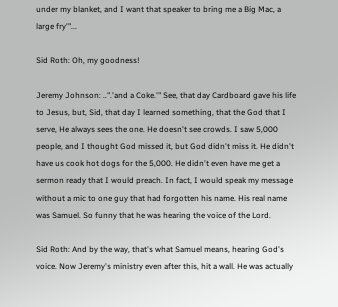under my blanket, and I want that speaker to bring me a Big Mac, a large fry'"...

Sid Roth: Oh, my goodness!

Jeremy Johnson: ..".'and a Coke.'" See, that day Cardboard gave his life to Jesus, but, Sid, that day I learned something, that the God that I serve, He always sees the one. He doesn't see crowds. I saw 5,000 people, and I thought God missed it, but God didn't miss it. He didn't have us cook hot dogs for the 5,000. He didn't even have me get a sermon ready that I would preach. In fact, I would speak my message without a mic to one guy that had forgotten his name. His real name was Samuel. So funny that he was hearing the voice of the Lord.

Sid Roth: And by the way, that's what Samuel means, hearing God's voice. Now Jeremy's ministry even after this, hit a wall. He was actually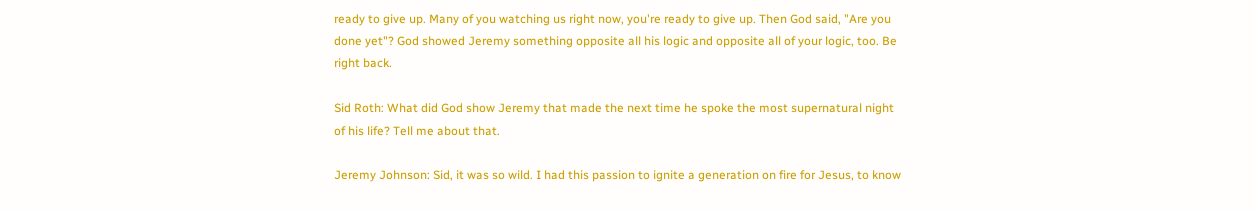ready to give up. Many of you watching us right now, you're ready to give up. Then God said, "Are you done yet"? God showed Jeremy something opposite all his logic and opposite all of your logic, too. Be right back.

Sid Roth: What did God show Jeremy that made the next time he spoke the most supernatural night of his life? Tell me about that.

Jeremy Johnson: Sid, it was so wild. I had this passion to ignite a generation on fire for Jesus, to know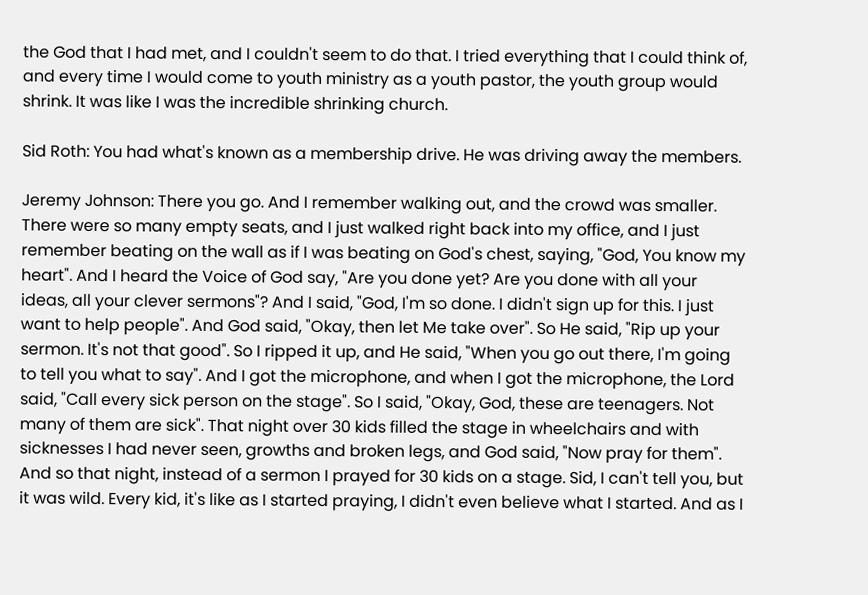the God that I had met, and I couldn't seem to do that. I tried everything that I could think of, and every time I would come to youth ministry as a youth pastor, the youth group would shrink. It was like I was the incredible shrinking church.

Sid Roth: You had what's known as a membership drive. He was driving away the members.

Jeremy Johnson: There you go. And I remember walking out, and the crowd was smaller. There were so many empty seats, and I just walked right back into my office, and I just remember beating on the wall as if I was beating on God's chest, saying, "God, You know my heart". And I heard the Voice of God say, "Are you done yet? Are you done with all your ideas, all your clever sermons"? And I said, "God, I'm so done. I didn't sign up for this. I just want to help people". And God said, "Okay, then let Me take over". So He said, "Rip up your sermon. It's not that good". So I ripped it up, and He said, "When you go out there, I'm going to tell you what to say". And I got the microphone, and when I got the microphone, the Lord said, "Call every sick person on the stage". So I said, "Okay, God, these are teenagers. Not many of them are sick". That night over 30 kids filled the stage in wheelchairs and with sicknesses I had never seen, growths and broken legs, and God said, "Now pray for them". And so that night, instead of a sermon I prayed for 30 kids on a stage. Sid, I can't tell you, but it was wild. Every kid, it's like as I started praying, I didn't even believe what I started. And as I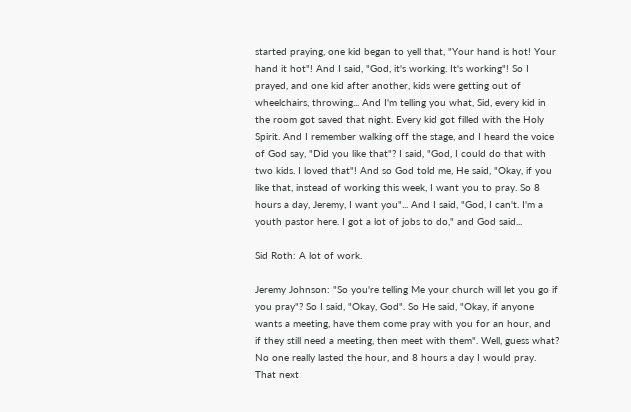started praying, one kid began to yell that, "Your hand is hot! Your hand it hot"! And I said, "God, it's working. It's working"! So I prayed, and one kid after another, kids were getting out of wheelchairs, throwing... And I'm telling you what, Sid, every kid in the room got saved that night. Every kid got filled with the Holy Spirit. And I remember walking off the stage, and I heard the voice of God say, "Did you like that"? I said, "God, I could do that with two kids. I loved that"! And so God told me, He said, "Okay, if you like that, instead of working this week, I want you to pray. So 8 hours a day, Jeremy, I want you"... And I said, "God, I can't. I'm a youth pastor here. I got a lot of jobs to do," and God said...

Sid Roth: A lot of work.

Jeremy Johnson: "So you're telling Me your church will let you go if you pray"? So I said, "Okay, God". So He said, "Okay, if anyone wants a meeting, have them come pray with you for an hour, and if they still need a meeting, then meet with them". Well, guess what? No one really lasted the hour, and 8 hours a day I would pray. That next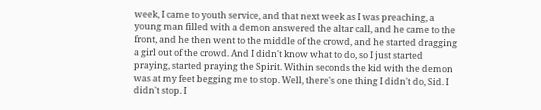week, I came to youth service, and that next week as I was preaching, a young man filled with a demon answered the altar call, and he came to the front, and he then went to the middle of the crowd, and he started dragging a girl out of the crowd. And I didn't know what to do, so I just started praying, started praying the Spirit. Within seconds the kid with the demon was at my feet begging me to stop. Well, there's one thing I didn't do, Sid. I didn't stop. I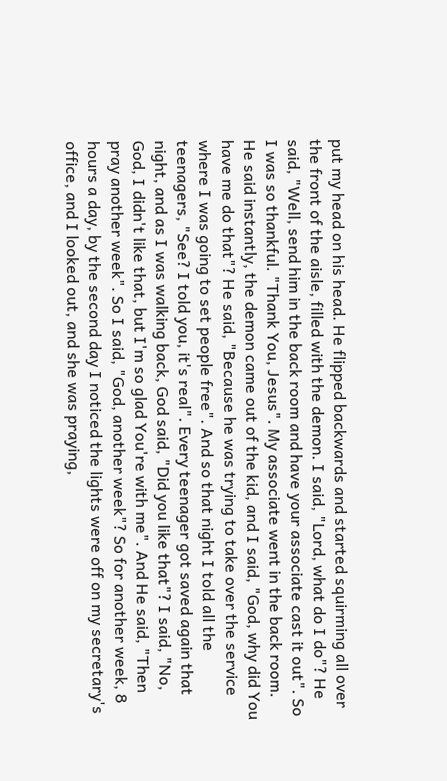put my head on his head. He flipped backwards and started squirming all over the front of the aisle, filled with the demon. I said, "Lord, what do I do"? He said, "Well, send him in the back room and have your associate cast it out". So I was so thankful. "Thank You, Jesus". My associate went in the back room. He said instantly, the demon came out of the kid, and I said, "God, why did You have me do that"? He said, "Because he was trying to take over the service where I was going to set people free". And so that night I told all the teenagers, "See? I told you, it's real". Every teenager got saved again that night, and as I was walking back, God said, "Did you like that"? I said, "No, God, I didn't like that, but I'm so glad You're with me". And He said, "Then pray another week". So I said, "God, another week"? So for another week, 8 hours a day, by the second day I noticed the lights were off on my secretary's office, and I looked out, and she was praying,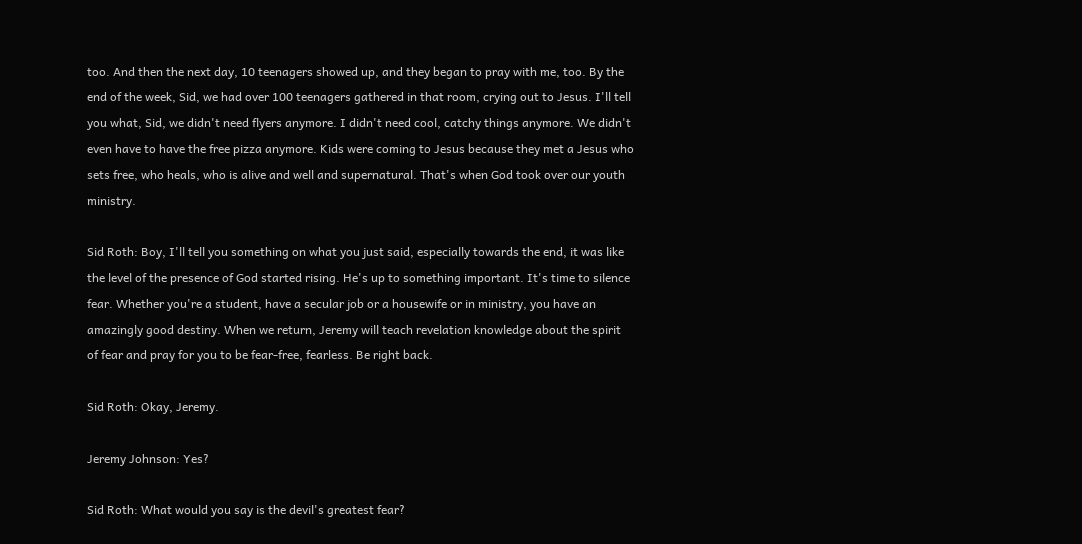too. And then the next day, 10 teenagers showed up, and they began to pray with me, too. By the end of the week, Sid, we had over 100 teenagers gathered in that room, crying out to Jesus. I'll tell you what, Sid, we didn't need flyers anymore. I didn't need cool, catchy things anymore. We didn't even have to have the free pizza anymore. Kids were coming to Jesus because they met a Jesus who sets free, who heals, who is alive and well and supernatural. That's when God took over our youth ministry.

Sid Roth: Boy, I'll tell you something on what you just said, especially towards the end, it was like the level of the presence of God started rising. He's up to something important. It's time to silence fear. Whether you're a student, have a secular job or a housewife or in ministry, you have an amazingly good destiny. When we return, Jeremy will teach revelation knowledge about the spirit of fear and pray for you to be fear-free, fearless. Be right back.

Sid Roth: Okay, Jeremy.

Jeremy Johnson: Yes?

Sid Roth: What would you say is the devil's greatest fear?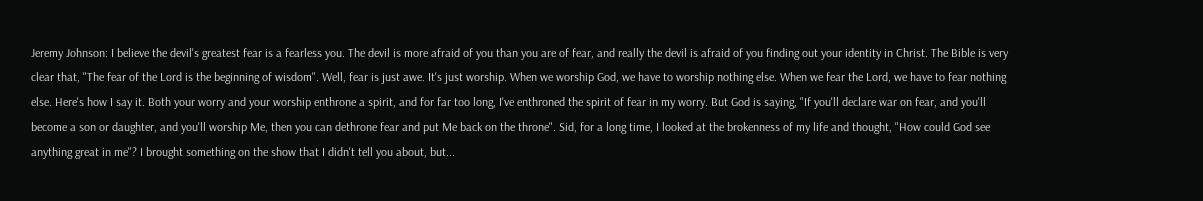Jeremy Johnson: I believe the devil's greatest fear is a fearless you. The devil is more afraid of you than you are of fear, and really the devil is afraid of you finding out your identity in Christ. The Bible is very clear that, "The fear of the Lord is the beginning of wisdom". Well, fear is just awe. It's just worship. When we worship God, we have to worship nothing else. When we fear the Lord, we have to fear nothing else. Here's how I say it. Both your worry and your worship enthrone a spirit, and for far too long, I've enthroned the spirit of fear in my worry. But God is saying, "If you'll declare war on fear, and you'll become a son or daughter, and you'll worship Me, then you can dethrone fear and put Me back on the throne". Sid, for a long time, I looked at the brokenness of my life and thought, "How could God see anything great in me"? I brought something on the show that I didn't tell you about, but...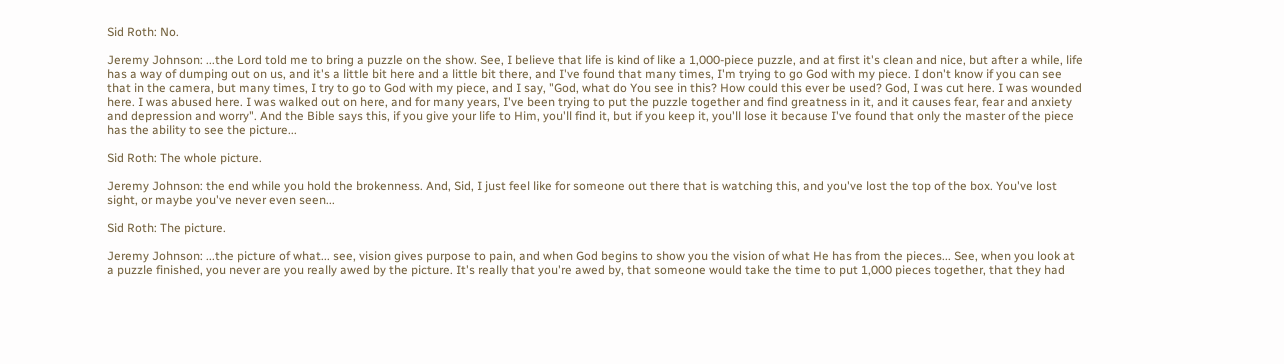Sid Roth: No.

Jeremy Johnson: ...the Lord told me to bring a puzzle on the show. See, I believe that life is kind of like a 1,000-piece puzzle, and at first it's clean and nice, but after a while, life has a way of dumping out on us, and it's a little bit here and a little bit there, and I've found that many times, I'm trying to go God with my piece. I don't know if you can see that in the camera, but many times, I try to go to God with my piece, and I say, "God, what do You see in this? How could this ever be used? God, I was cut here. I was wounded here. I was abused here. I was walked out on here, and for many years, I've been trying to put the puzzle together and find greatness in it, and it causes fear, fear and anxiety and depression and worry". And the Bible says this, if you give your life to Him, you'll find it, but if you keep it, you'll lose it because I've found that only the master of the piece has the ability to see the picture...

Sid Roth: The whole picture.

Jeremy Johnson: the end while you hold the brokenness. And, Sid, I just feel like for someone out there that is watching this, and you've lost the top of the box. You've lost sight, or maybe you've never even seen...

Sid Roth: The picture.

Jeremy Johnson: ...the picture of what... see, vision gives purpose to pain, and when God begins to show you the vision of what He has from the pieces... See, when you look at a puzzle finished, you never are you really awed by the picture. It's really that you're awed by, that someone would take the time to put 1,000 pieces together, that they had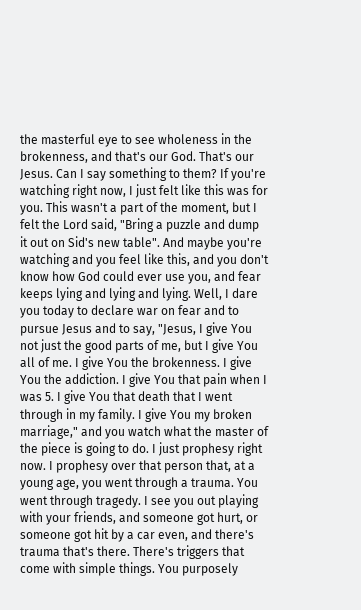the masterful eye to see wholeness in the brokenness, and that's our God. That's our Jesus. Can I say something to them? If you're watching right now, I just felt like this was for you. This wasn't a part of the moment, but I felt the Lord said, "Bring a puzzle and dump it out on Sid's new table". And maybe you're watching and you feel like this, and you don't know how God could ever use you, and fear keeps lying and lying and lying. Well, I dare you today to declare war on fear and to pursue Jesus and to say, "Jesus, I give You not just the good parts of me, but I give You all of me. I give You the brokenness. I give You the addiction. I give You that pain when I was 5. I give You that death that I went through in my family. I give You my broken marriage," and you watch what the master of the piece is going to do. I just prophesy right now. I prophesy over that person that, at a young age, you went through a trauma. You went through tragedy. I see you out playing with your friends, and someone got hurt, or someone got hit by a car even, and there's trauma that's there. There's triggers that come with simple things. You purposely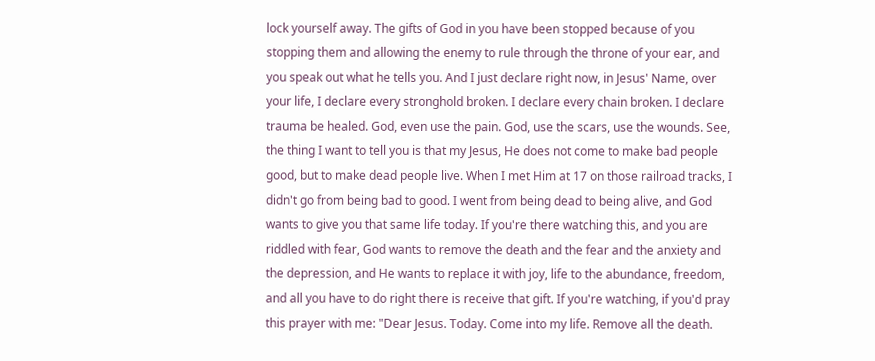lock yourself away. The gifts of God in you have been stopped because of you stopping them and allowing the enemy to rule through the throne of your ear, and you speak out what he tells you. And I just declare right now, in Jesus' Name, over your life, I declare every stronghold broken. I declare every chain broken. I declare trauma be healed. God, even use the pain. God, use the scars, use the wounds. See, the thing I want to tell you is that my Jesus, He does not come to make bad people good, but to make dead people live. When I met Him at 17 on those railroad tracks, I didn't go from being bad to good. I went from being dead to being alive, and God wants to give you that same life today. If you're there watching this, and you are riddled with fear, God wants to remove the death and the fear and the anxiety and the depression, and He wants to replace it with joy, life to the abundance, freedom, and all you have to do right there is receive that gift. If you're watching, if you'd pray this prayer with me: "Dear Jesus. Today. Come into my life. Remove all the death.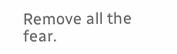Remove all the fear.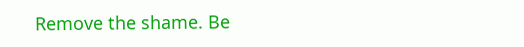Remove the shame. Be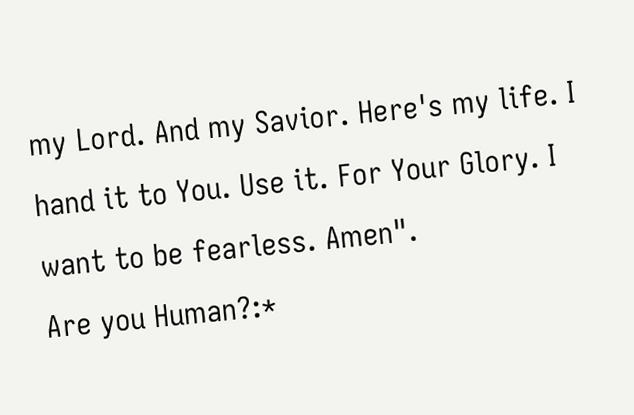my Lord. And my Savior. Here's my life. I hand it to You. Use it. For Your Glory. I want to be fearless. Amen".
Are you Human?:*